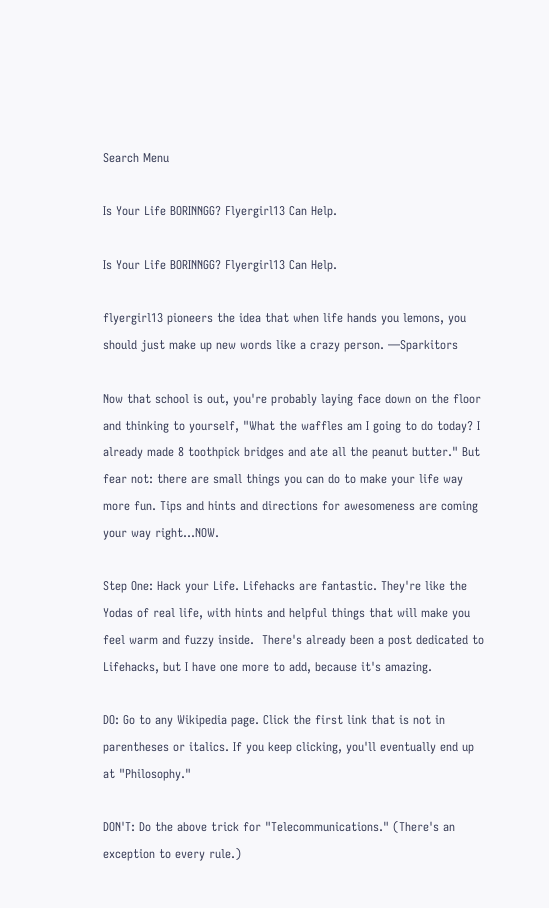Search Menu

Is Your Life BORINNGG? Flyergirl13 Can Help.

Is Your Life BORINNGG? Flyergirl13 Can Help.

flyergirl13 pioneers the idea that when life hands you lemons, you should just make up new words like a crazy person. —Sparkitors

Now that school is out, you're probably laying face down on the floor and thinking to yourself, "What the waffles am I going to do today? I already made 8 toothpick bridges and ate all the peanut butter." But fear not: there are small things you can do to make your life way more fun. Tips and hints and directions for awesomeness are coming your way right...NOW.

Step One: Hack your Life. Lifehacks are fantastic. They're like the Yodas of real life, with hints and helpful things that will make you feel warm and fuzzy inside.  There's already been a post dedicated to Lifehacks, but I have one more to add, because it's amazing.

DO: Go to any Wikipedia page. Click the first link that is not in parentheses or italics. If you keep clicking, you'll eventually end up at "Philosophy."

DON'T: Do the above trick for "Telecommunications." (There's an exception to every rule.)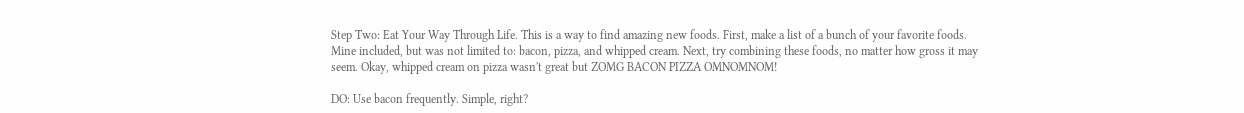Step Two: Eat Your Way Through Life. This is a way to find amazing new foods. First, make a list of a bunch of your favorite foods. Mine included, but was not limited to: bacon, pizza, and whipped cream. Next, try combining these foods, no matter how gross it may seem. Okay, whipped cream on pizza wasn't great but ZOMG BACON PIZZA OMNOMNOM!

DO: Use bacon frequently. Simple, right?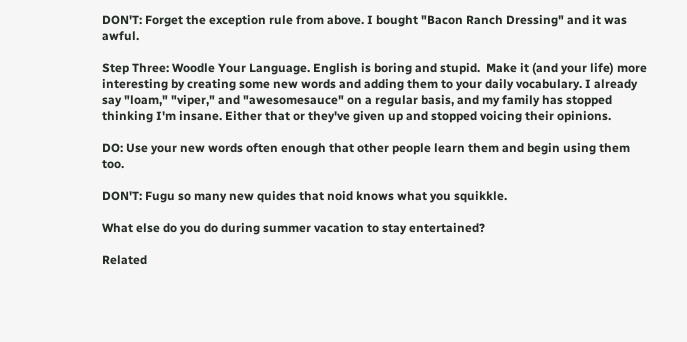DON'T: Forget the exception rule from above. I bought "Bacon Ranch Dressing" and it was awful.

Step Three: Woodle Your Language. English is boring and stupid.  Make it (and your life) more interesting by creating some new words and adding them to your daily vocabulary. I already say "loam," "viper," and "awesomesauce" on a regular basis, and my family has stopped thinking I'm insane. Either that or they've given up and stopped voicing their opinions.

DO: Use your new words often enough that other people learn them and begin using them too.

DON'T: Fugu so many new quides that noid knows what you squikkle.

What else do you do during summer vacation to stay entertained?

Related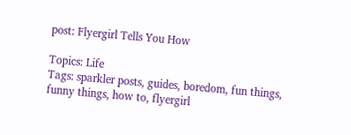post: Flyergirl Tells You How

Topics: Life
Tags: sparkler posts, guides, boredom, fun things, funny things, how to, flyergirl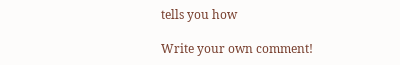tells you how

Write your own comment!